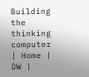Building the thinking computer | Home | DW |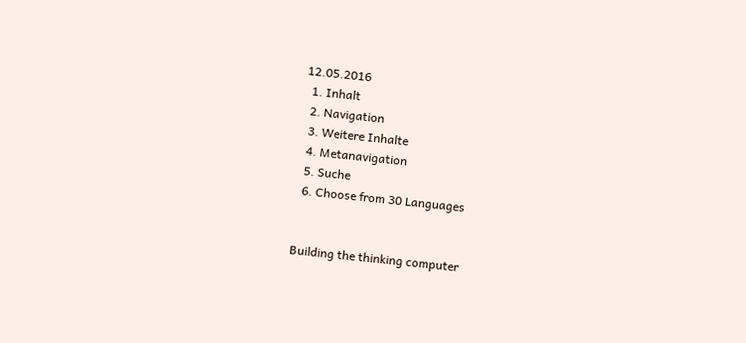12.05.2016
  1. Inhalt
  2. Navigation
  3. Weitere Inhalte
  4. Metanavigation
  5. Suche
  6. Choose from 30 Languages


Building the thinking computer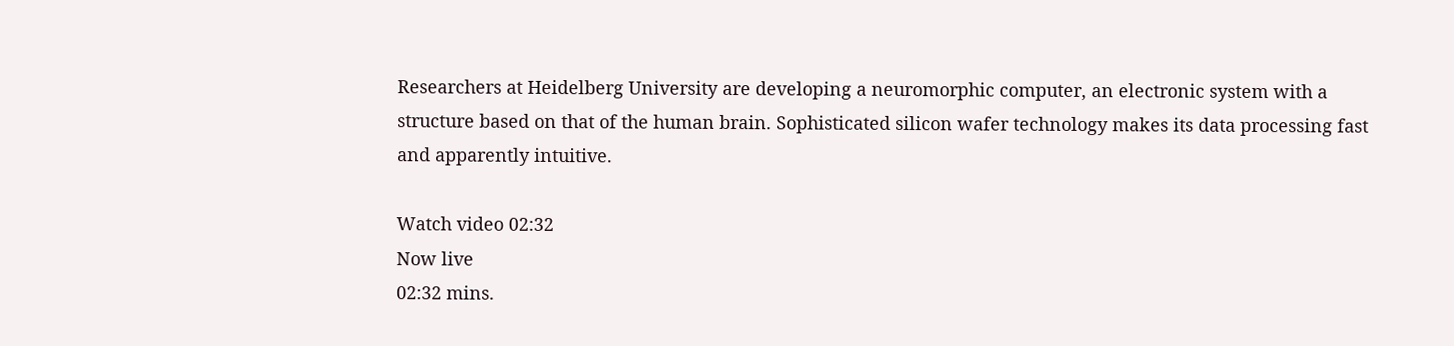Researchers at Heidelberg University are developing a neuromorphic computer, an electronic system with a structure based on that of the human brain. Sophisticated silicon wafer technology makes its data processing fast and apparently intuitive.

Watch video 02:32
Now live
02:32 mins.